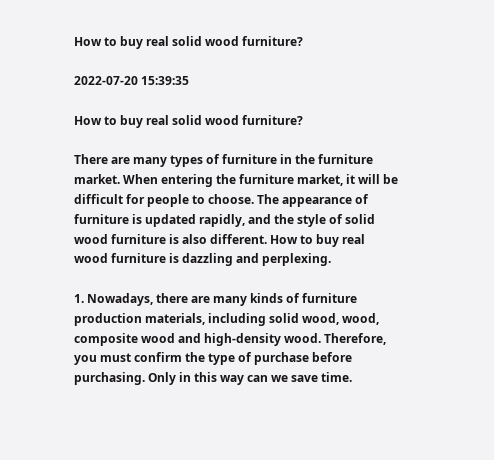How to buy real solid wood furniture?

2022-07-20 15:39:35

How to buy real solid wood furniture?

There are many types of furniture in the furniture market. When entering the furniture market, it will be difficult for people to choose. The appearance of furniture is updated rapidly, and the style of solid wood furniture is also different. How to buy real wood furniture is dazzling and perplexing.

1. Nowadays, there are many kinds of furniture production materials, including solid wood, wood, composite wood and high-density wood. Therefore, you must confirm the type of purchase before purchasing. Only in this way can we save time.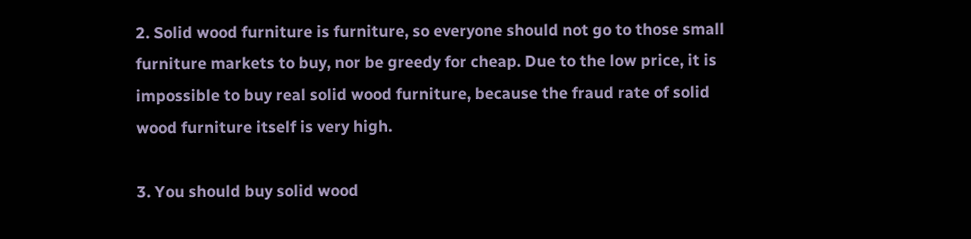2. Solid wood furniture is furniture, so everyone should not go to those small furniture markets to buy, nor be greedy for cheap. Due to the low price, it is impossible to buy real solid wood furniture, because the fraud rate of solid wood furniture itself is very high.

3. You should buy solid wood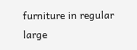furniture in regular large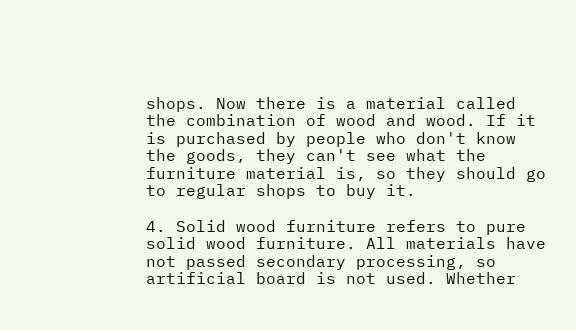shops. Now there is a material called the combination of wood and wood. If it is purchased by people who don't know the goods, they can't see what the furniture material is, so they should go to regular shops to buy it.

4. Solid wood furniture refers to pure solid wood furniture. All materials have not passed secondary processing, so artificial board is not used. Whether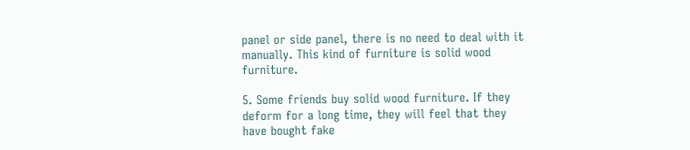panel or side panel, there is no need to deal with it manually. This kind of furniture is solid wood furniture.

5. Some friends buy solid wood furniture. If they deform for a long time, they will feel that they have bought fake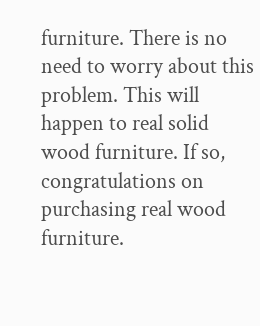furniture. There is no need to worry about this problem. This will happen to real solid wood furniture. If so, congratulations on purchasing real wood furniture.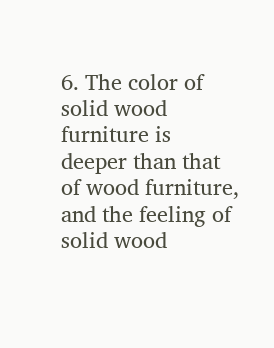6. The color of solid wood furniture is deeper than that of wood furniture, and the feeling of solid wood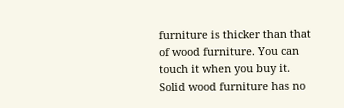furniture is thicker than that of wood furniture. You can touch it when you buy it. Solid wood furniture has no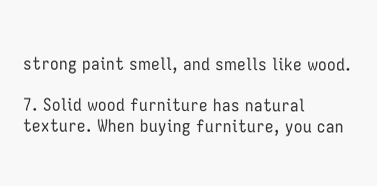strong paint smell, and smells like wood.

7. Solid wood furniture has natural texture. When buying furniture, you can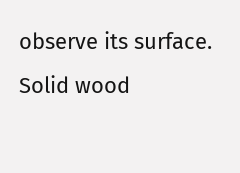observe its surface. Solid wood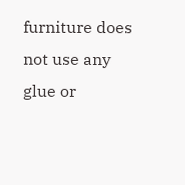furniture does not use any glue or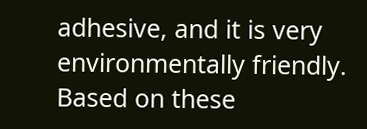adhesive, and it is very environmentally friendly. Based on these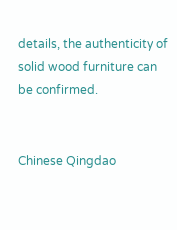details, the authenticity of solid wood furniture can be confirmed.


Chinese Qingdao